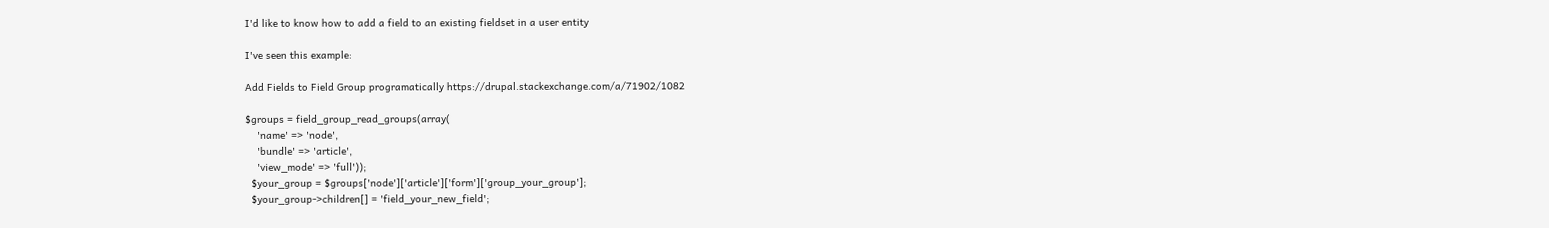I'd like to know how to add a field to an existing fieldset in a user entity

I've seen this example:

Add Fields to Field Group programatically https://drupal.stackexchange.com/a/71902/1082

$groups = field_group_read_groups(array(
    'name' => 'node',
    'bundle' => 'article',
    'view_mode' => 'full'));
  $your_group = $groups['node']['article']['form']['group_your_group'];
  $your_group->children[] = 'field_your_new_field';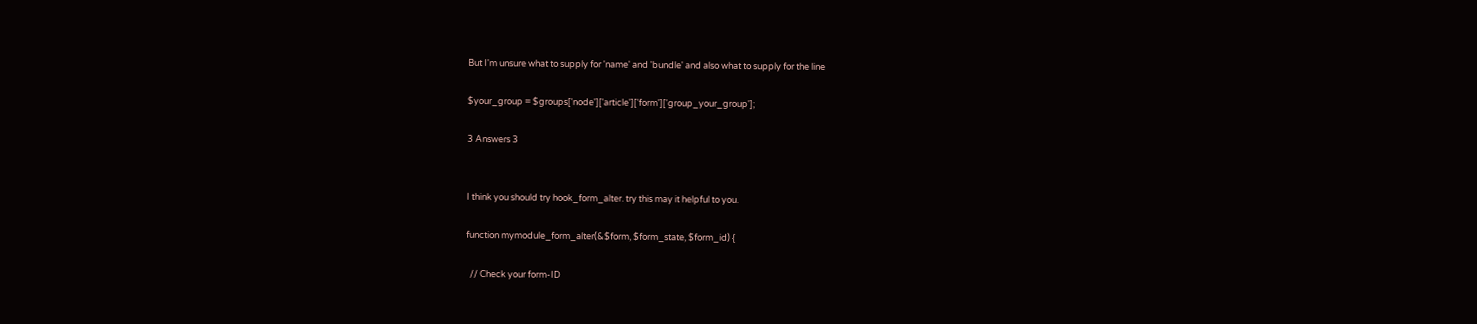But I'm unsure what to supply for 'name' and 'bundle' and also what to supply for the line

$your_group = $groups['node']['article']['form']['group_your_group'];

3 Answers 3


I think you should try hook_form_alter. try this may it helpful to you.

function mymodule_form_alter(&$form, $form_state, $form_id) {

  // Check your form-ID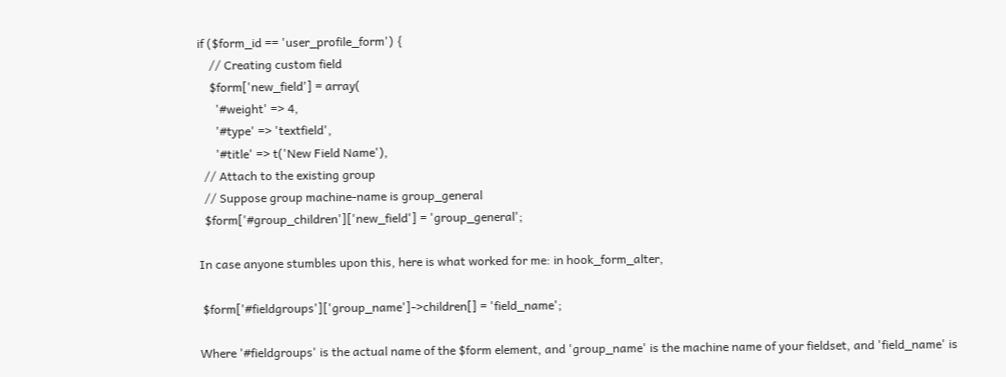if ($form_id == 'user_profile_form') {
    // Creating custom field
    $form['new_field'] = array(
      '#weight' => 4,
      '#type' => 'textfield',
      '#title' => t('New Field Name'),
  // Attach to the existing group
  // Suppose group machine-name is group_general
  $form['#group_children']['new_field'] = 'group_general';

In case anyone stumbles upon this, here is what worked for me: in hook_form_alter,

 $form['#fieldgroups']['group_name']->children[] = 'field_name';

Where '#fieldgroups' is the actual name of the $form element, and 'group_name' is the machine name of your fieldset, and 'field_name' is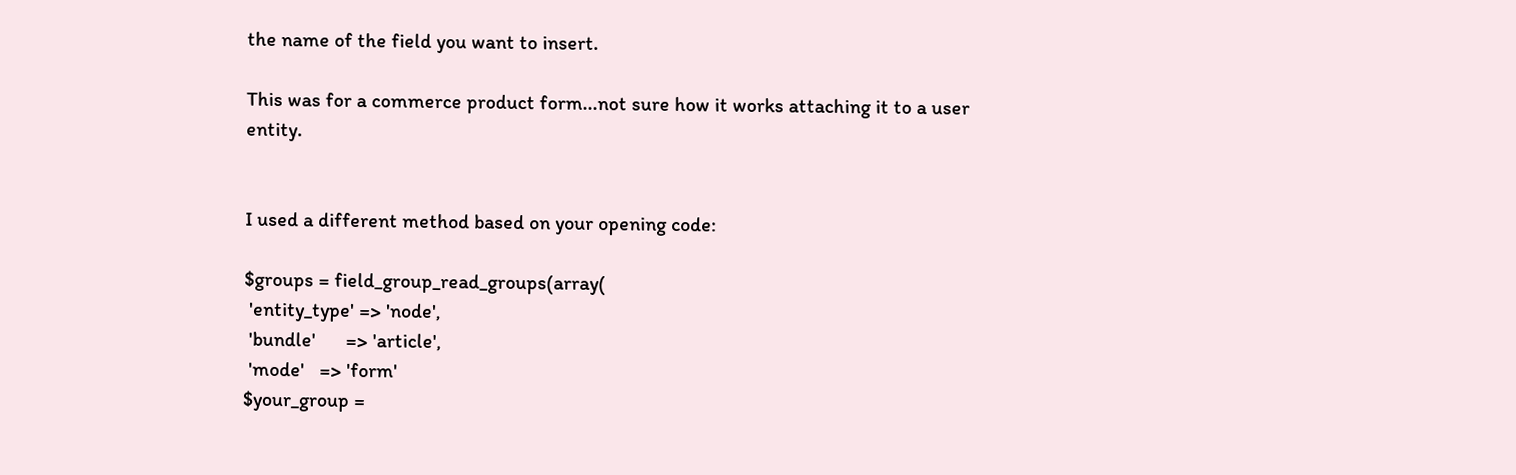the name of the field you want to insert.

This was for a commerce product form...not sure how it works attaching it to a user entity.


I used a different method based on your opening code:

$groups = field_group_read_groups(array(
 'entity_type' => 'node',
 'bundle'      => 'article',
 'mode'   => 'form'
$your_group =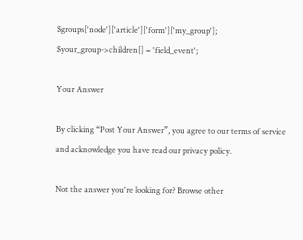$groups['node']['article']['form']['my_group'];
$your_group->children[] = 'field_event';

Your Answer

By clicking “Post Your Answer”, you agree to our terms of service and acknowledge you have read our privacy policy.

Not the answer you're looking for? Browse other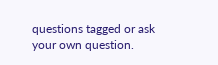questions tagged or ask your own question.